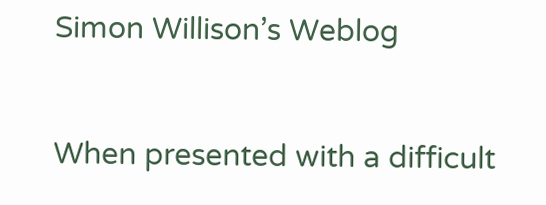Simon Willison’s Weblog


When presented with a difficult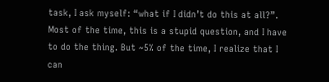task, I ask myself: “what if I didn’t do this at all?”. Most of the time, this is a stupid question, and I have to do the thing. But ~5% of the time, I realize that I can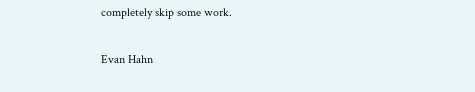completely skip some work.

Evan Hahn